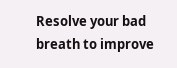Resolve your bad breath to improve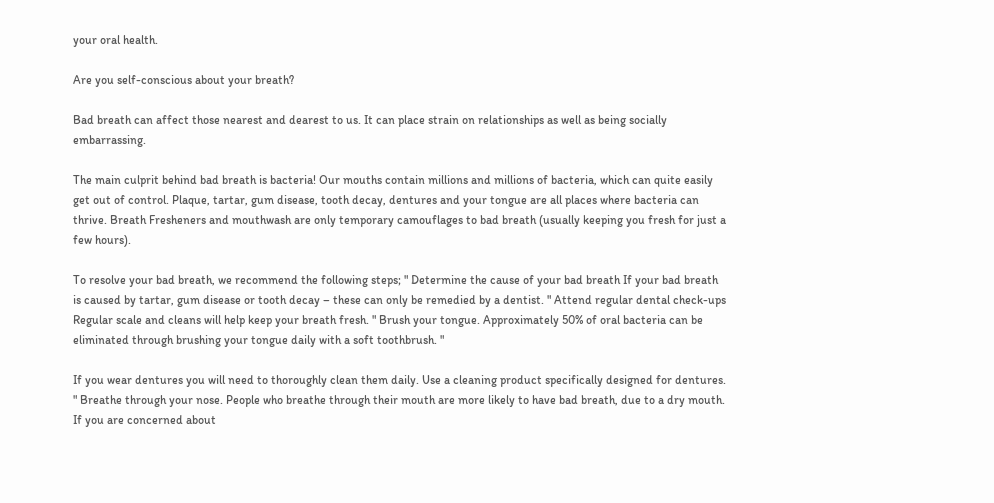your oral health.

Are you self-conscious about your breath?

Bad breath can affect those nearest and dearest to us. It can place strain on relationships as well as being socially embarrassing.

The main culprit behind bad breath is bacteria! Our mouths contain millions and millions of bacteria, which can quite easily get out of control. Plaque, tartar, gum disease, tooth decay, dentures and your tongue are all places where bacteria can thrive. Breath Fresheners and mouthwash are only temporary camouflages to bad breath (usually keeping you fresh for just a few hours).

To resolve your bad breath, we recommend the following steps; " Determine the cause of your bad breath If your bad breath is caused by tartar, gum disease or tooth decay – these can only be remedied by a dentist. " Attend regular dental check-ups Regular scale and cleans will help keep your breath fresh. " Brush your tongue. Approximately 50% of oral bacteria can be eliminated through brushing your tongue daily with a soft toothbrush. "

If you wear dentures you will need to thoroughly clean them daily. Use a cleaning product specifically designed for dentures. " Breathe through your nose. People who breathe through their mouth are more likely to have bad breath, due to a dry mouth. If you are concerned about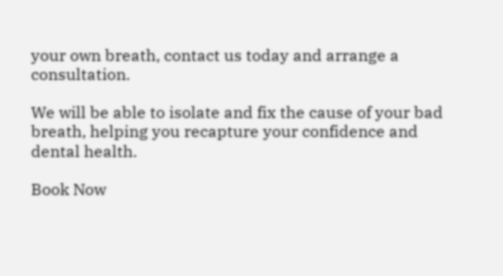your own breath, contact us today and arrange a consultation.

We will be able to isolate and fix the cause of your bad breath, helping you recapture your confidence and dental health.

Book Now